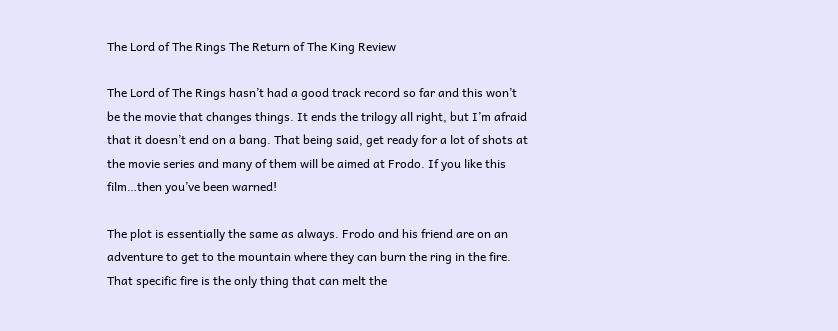The Lord of The Rings The Return of The King Review

The Lord of The Rings hasn’t had a good track record so far and this won’t be the movie that changes things. It ends the trilogy all right, but I’m afraid that it doesn’t end on a bang. That being said, get ready for a lot of shots at the movie series and many of them will be aimed at Frodo. If you like this film…then you’ve been warned!

The plot is essentially the same as always. Frodo and his friend are on an adventure to get to the mountain where they can burn the ring in the fire. That specific fire is the only thing that can melt the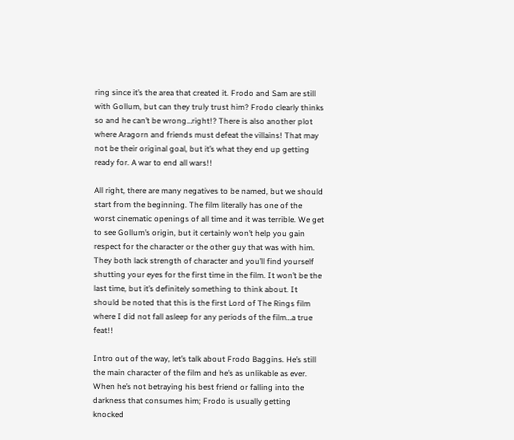ring since it’s the area that created it. Frodo and Sam are still with Gollum, but can they truly trust him? Frodo clearly thinks so and he can’t be wrong…right!? There is also another plot where Aragorn and friends must defeat the villains! That may not be their original goal, but it’s what they end up getting ready for. A war to end all wars!!

All right, there are many negatives to be named, but we should start from the beginning. The film literally has one of the worst cinematic openings of all time and it was terrible. We get to see Gollum’s origin, but it certainly won’t help you gain respect for the character or the other guy that was with him. They both lack strength of character and you’ll find yourself shutting your eyes for the first time in the film. It won’t be the last time, but it’s definitely something to think about. It should be noted that this is the first Lord of The Rings film where I did not fall asleep for any periods of the film…a true feat!!

Intro out of the way, let’s talk about Frodo Baggins. He’s still the main character of the film and he’s as unlikable as ever. When he’s not betraying his best friend or falling into the darkness that consumes him; Frodo is usually getting knocked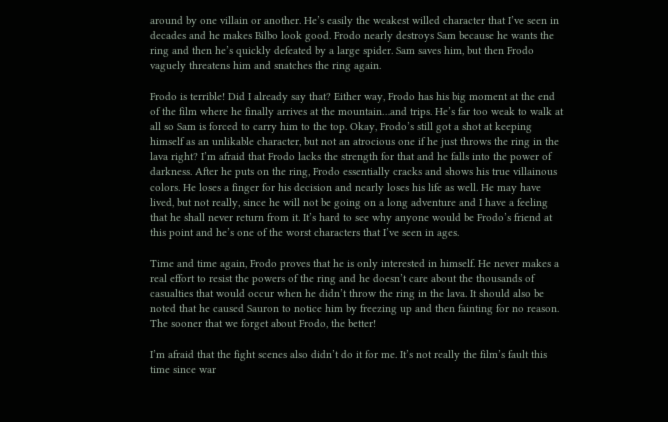around by one villain or another. He’s easily the weakest willed character that I’ve seen in decades and he makes Bilbo look good. Frodo nearly destroys Sam because he wants the ring and then he’s quickly defeated by a large spider. Sam saves him, but then Frodo vaguely threatens him and snatches the ring again.

Frodo is terrible! Did I already say that? Either way, Frodo has his big moment at the end of the film where he finally arrives at the mountain…and trips. He’s far too weak to walk at all so Sam is forced to carry him to the top. Okay, Frodo’s still got a shot at keeping himself as an unlikable character, but not an atrocious one if he just throws the ring in the lava right? I’m afraid that Frodo lacks the strength for that and he falls into the power of darkness. After he puts on the ring, Frodo essentially cracks and shows his true villainous colors. He loses a finger for his decision and nearly loses his life as well. He may have lived, but not really, since he will not be going on a long adventure and I have a feeling that he shall never return from it. It’s hard to see why anyone would be Frodo’s friend at this point and he’s one of the worst characters that I’ve seen in ages.

Time and time again, Frodo proves that he is only interested in himself. He never makes a real effort to resist the powers of the ring and he doesn’t care about the thousands of casualties that would occur when he didn’t throw the ring in the lava. It should also be noted that he caused Sauron to notice him by freezing up and then fainting for no reason. The sooner that we forget about Frodo, the better!

I’m afraid that the fight scenes also didn’t do it for me. It’s not really the film’s fault this time since war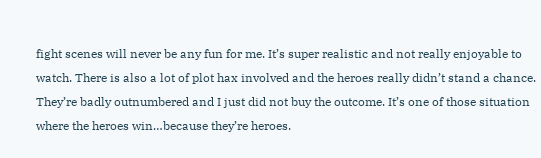fight scenes will never be any fun for me. It’s super realistic and not really enjoyable to watch. There is also a lot of plot hax involved and the heroes really didn’t stand a chance. They’re badly outnumbered and I just did not buy the outcome. It’s one of those situation where the heroes win…because they’re heroes.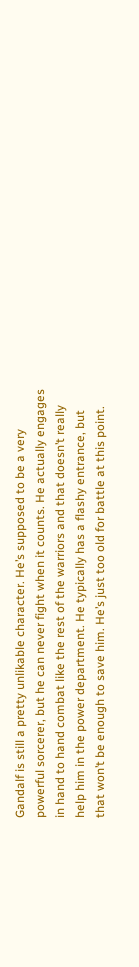Gandalf is still a pretty unlikable character. He’s supposed to be a very powerful sorcerer, but he can never fight when it counts. He actually engages in hand to hand combat like the rest of the warriors and that doesn’t really help him in the power department. He typically has a flashy entrance, but that won’t be enough to save him. He’s just too old for battle at this point.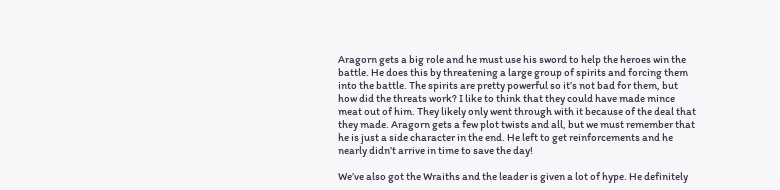Aragorn gets a big role and he must use his sword to help the heroes win the battle. He does this by threatening a large group of spirits and forcing them into the battle. The spirits are pretty powerful so it’s not bad for them, but how did the threats work? I like to think that they could have made mince meat out of him. They likely only went through with it because of the deal that they made. Aragorn gets a few plot twists and all, but we must remember that he is just a side character in the end. He left to get reinforcements and he nearly didn’t arrive in time to save the day!

We’ve also got the Wraiths and the leader is given a lot of hype. He definitely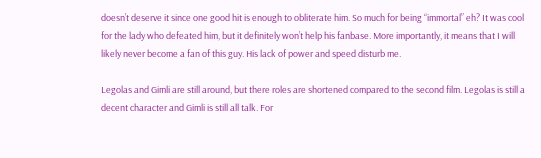doesn’t deserve it since one good hit is enough to obliterate him. So much for being “immortal” eh? It was cool for the lady who defeated him, but it definitely won’t help his fanbase. More importantly, it means that I will likely never become a fan of this guy. His lack of power and speed disturb me.

Legolas and Gimli are still around, but there roles are shortened compared to the second film. Legolas is still a decent character and Gimli is still all talk. For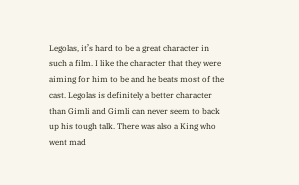Legolas, it’s hard to be a great character in such a film. I like the character that they were aiming for him to be and he beats most of the cast. Legolas is definitely a better character than Gimli and Gimli can never seem to back up his tough talk. There was also a King who went mad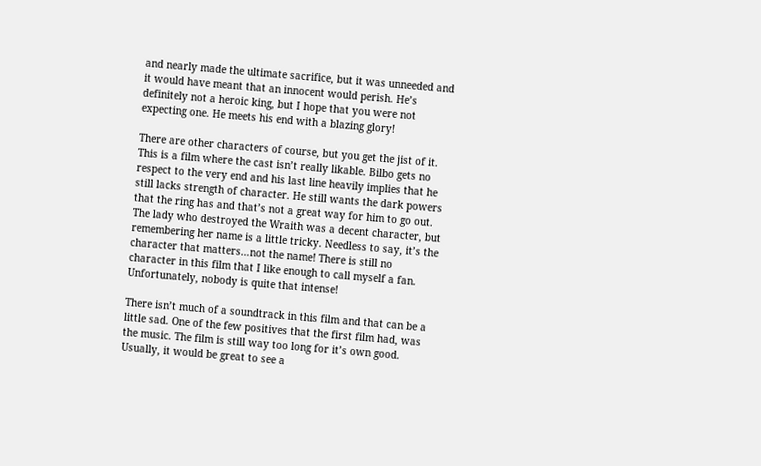and nearly made the ultimate sacrifice, but it was unneeded and it would have meant that an innocent would perish. He’s definitely not a heroic king, but I hope that you were not expecting one. He meets his end with a blazing glory!

There are other characters of course, but you get the jist of it. This is a film where the cast isn’t really likable. Bilbo gets no respect to the very end and his last line heavily implies that he still lacks strength of character. He still wants the dark powers that the ring has and that’s not a great way for him to go out. The lady who destroyed the Wraith was a decent character, but remembering her name is a little tricky. Needless to say, it’s the character that matters…not the name! There is still no character in this film that I like enough to call myself a fan. Unfortunately, nobody is quite that intense!

There isn’t much of a soundtrack in this film and that can be a little sad. One of the few positives that the first film had, was the music. The film is still way too long for it’s own good. Usually, it would be great to see a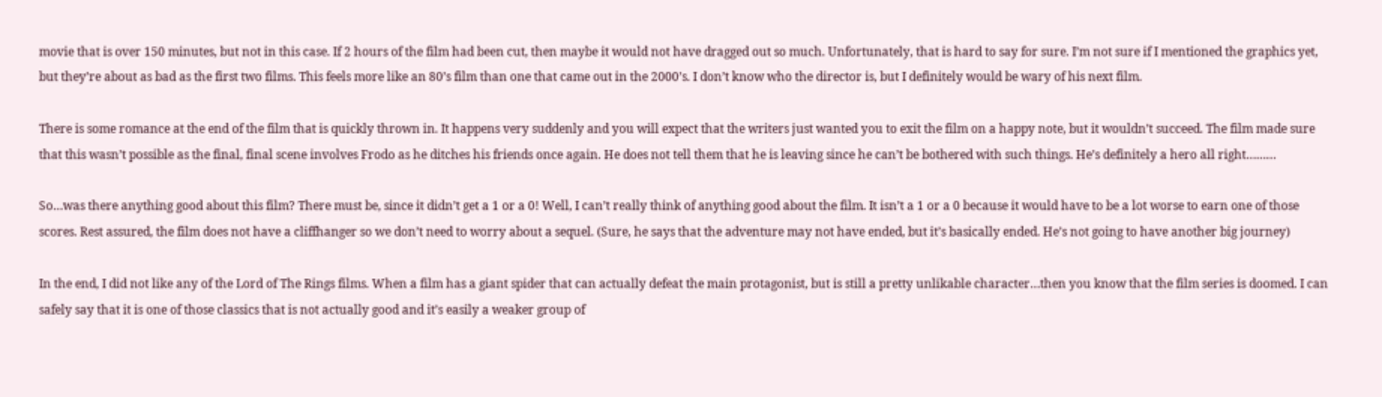movie that is over 150 minutes, but not in this case. If 2 hours of the film had been cut, then maybe it would not have dragged out so much. Unfortunately, that is hard to say for sure. I’m not sure if I mentioned the graphics yet, but they’re about as bad as the first two films. This feels more like an 80’s film than one that came out in the 2000’s. I don’t know who the director is, but I definitely would be wary of his next film.

There is some romance at the end of the film that is quickly thrown in. It happens very suddenly and you will expect that the writers just wanted you to exit the film on a happy note, but it wouldn’t succeed. The film made sure that this wasn’t possible as the final, final scene involves Frodo as he ditches his friends once again. He does not tell them that he is leaving since he can’t be bothered with such things. He’s definitely a hero all right………

So…was there anything good about this film? There must be, since it didn’t get a 1 or a 0! Well, I can’t really think of anything good about the film. It isn’t a 1 or a 0 because it would have to be a lot worse to earn one of those scores. Rest assured, the film does not have a cliffhanger so we don’t need to worry about a sequel. (Sure, he says that the adventure may not have ended, but it’s basically ended. He’s not going to have another big journey)

In the end, I did not like any of the Lord of The Rings films. When a film has a giant spider that can actually defeat the main protagonist, but is still a pretty unlikable character…then you know that the film series is doomed. I can safely say that it is one of those classics that is not actually good and it’s easily a weaker group of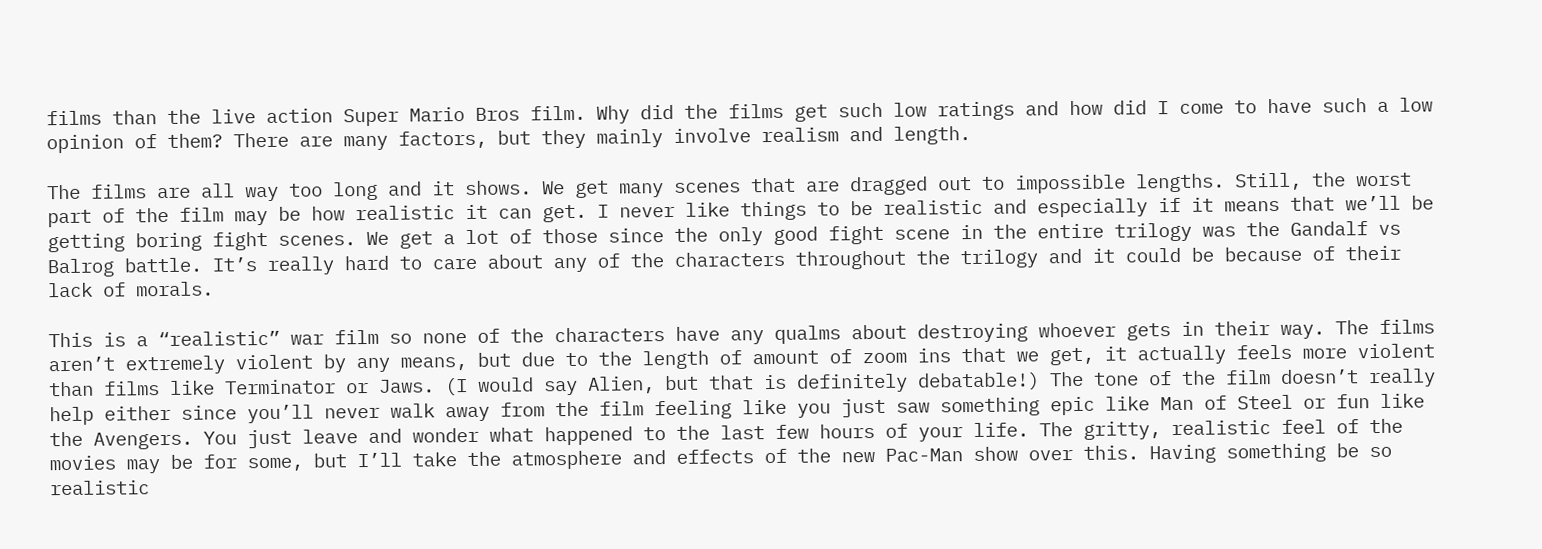films than the live action Super Mario Bros film. Why did the films get such low ratings and how did I come to have such a low opinion of them? There are many factors, but they mainly involve realism and length.

The films are all way too long and it shows. We get many scenes that are dragged out to impossible lengths. Still, the worst part of the film may be how realistic it can get. I never like things to be realistic and especially if it means that we’ll be getting boring fight scenes. We get a lot of those since the only good fight scene in the entire trilogy was the Gandalf vs Balrog battle. It’s really hard to care about any of the characters throughout the trilogy and it could be because of their lack of morals.

This is a “realistic” war film so none of the characters have any qualms about destroying whoever gets in their way. The films aren’t extremely violent by any means, but due to the length of amount of zoom ins that we get, it actually feels more violent than films like Terminator or Jaws. (I would say Alien, but that is definitely debatable!) The tone of the film doesn’t really help either since you’ll never walk away from the film feeling like you just saw something epic like Man of Steel or fun like the Avengers. You just leave and wonder what happened to the last few hours of your life. The gritty, realistic feel of the movies may be for some, but I’ll take the atmosphere and effects of the new Pac-Man show over this. Having something be so realistic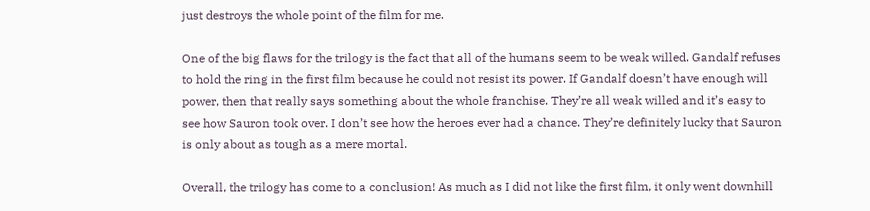just destroys the whole point of the film for me.

One of the big flaws for the trilogy is the fact that all of the humans seem to be weak willed. Gandalf refuses to hold the ring in the first film because he could not resist its power. If Gandalf doesn’t have enough will power, then that really says something about the whole franchise. They’re all weak willed and it’s easy to see how Sauron took over. I don’t see how the heroes ever had a chance. They’re definitely lucky that Sauron is only about as tough as a mere mortal.

Overall, the trilogy has come to a conclusion! As much as I did not like the first film, it only went downhill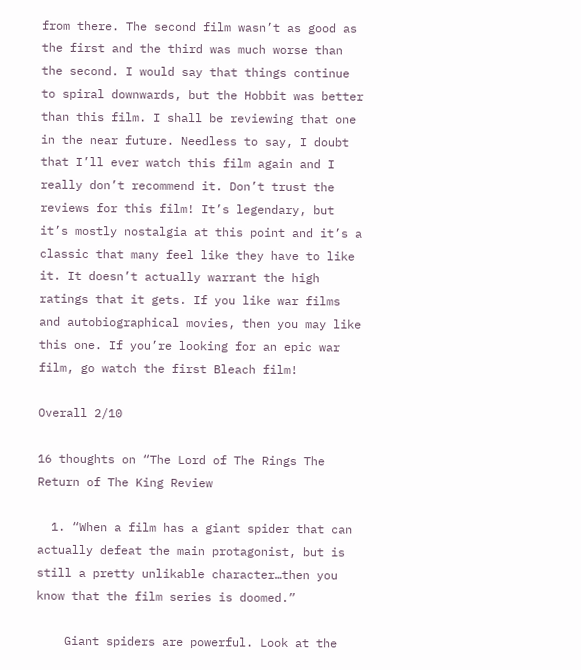from there. The second film wasn’t as good as the first and the third was much worse than the second. I would say that things continue to spiral downwards, but the Hobbit was better than this film. I shall be reviewing that one in the near future. Needless to say, I doubt that I’ll ever watch this film again and I really don’t recommend it. Don’t trust the reviews for this film! It’s legendary, but it’s mostly nostalgia at this point and it’s a classic that many feel like they have to like it. It doesn’t actually warrant the high ratings that it gets. If you like war films and autobiographical movies, then you may like this one. If you’re looking for an epic war film, go watch the first Bleach film!

Overall 2/10

16 thoughts on “The Lord of The Rings The Return of The King Review

  1. “When a film has a giant spider that can actually defeat the main protagonist, but is still a pretty unlikable character…then you know that the film series is doomed.”

    Giant spiders are powerful. Look at the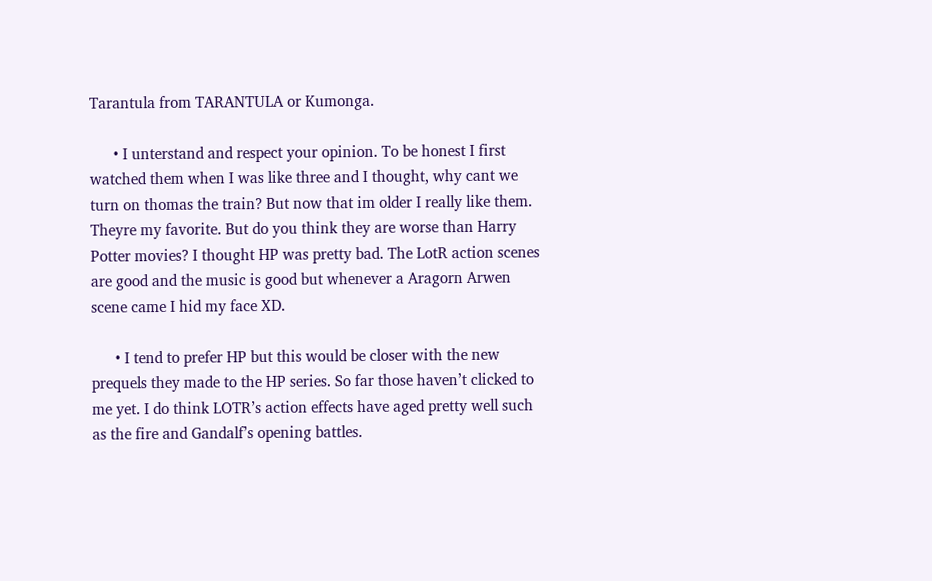Tarantula from TARANTULA or Kumonga.

      • I unterstand and respect your opinion. To be honest I first watched them when I was like three and I thought, why cant we turn on thomas the train? But now that im older I really like them. Theyre my favorite. But do you think they are worse than Harry Potter movies? I thought HP was pretty bad. The LotR action scenes are good and the music is good but whenever a Aragorn Arwen scene came I hid my face XD.

      • I tend to prefer HP but this would be closer with the new prequels they made to the HP series. So far those haven’t clicked to me yet. I do think LOTR’s action effects have aged pretty well such as the fire and Gandalf’s opening battles.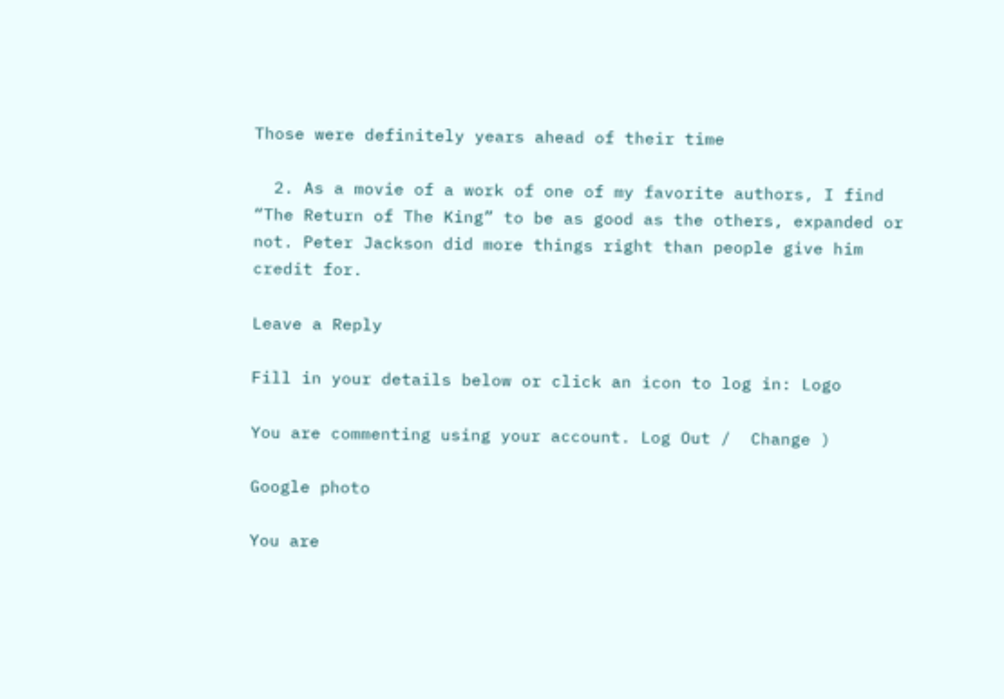Those were definitely years ahead of their time

  2. As a movie of a work of one of my favorite authors, I find “The Return of The King” to be as good as the others, expanded or not. Peter Jackson did more things right than people give him credit for.

Leave a Reply

Fill in your details below or click an icon to log in: Logo

You are commenting using your account. Log Out /  Change )

Google photo

You are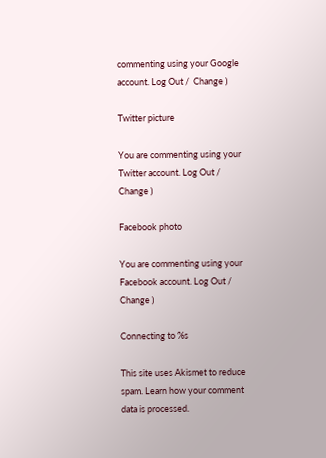commenting using your Google account. Log Out /  Change )

Twitter picture

You are commenting using your Twitter account. Log Out /  Change )

Facebook photo

You are commenting using your Facebook account. Log Out /  Change )

Connecting to %s

This site uses Akismet to reduce spam. Learn how your comment data is processed.